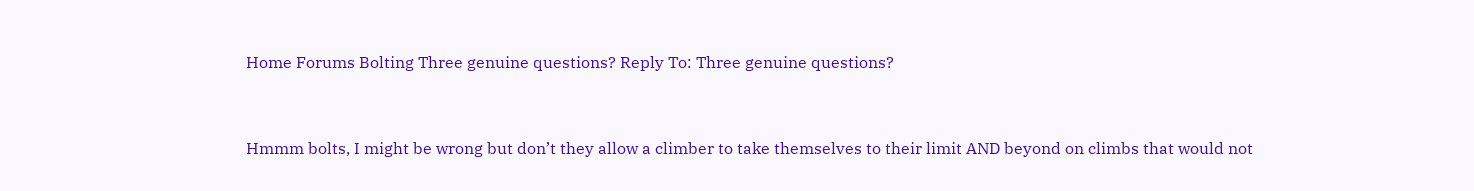Home Forums Bolting Three genuine questions? Reply To: Three genuine questions?


Hmmm bolts, I might be wrong but don’t they allow a climber to take themselves to their limit AND beyond on climbs that would not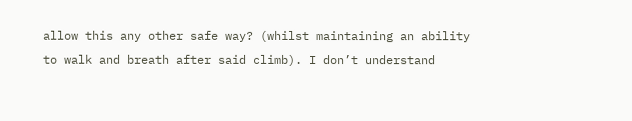allow this any other safe way? (whilst maintaining an ability to walk and breath after said climb). I don’t understand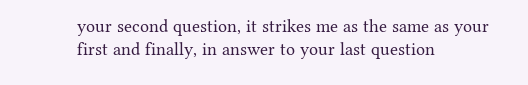your second question, it strikes me as the same as your first and finally, in answer to your last question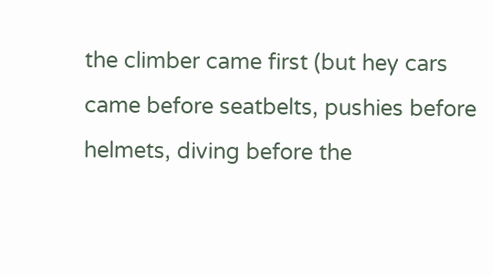the climber came first (but hey cars came before seatbelts, pushies before helmets, diving before the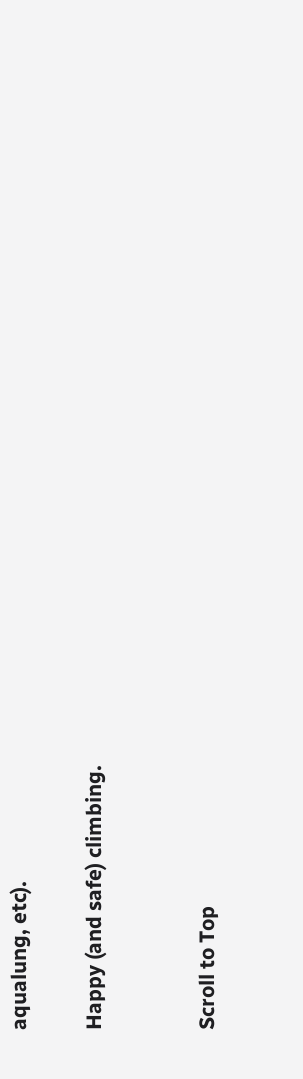aqualung, etc).

Happy (and safe) climbing.


Scroll to Top